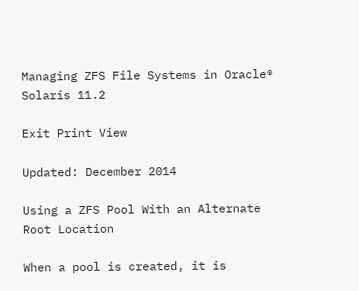Managing ZFS File Systems in Oracle® Solaris 11.2

Exit Print View

Updated: December 2014

Using a ZFS Pool With an Alternate Root Location

When a pool is created, it is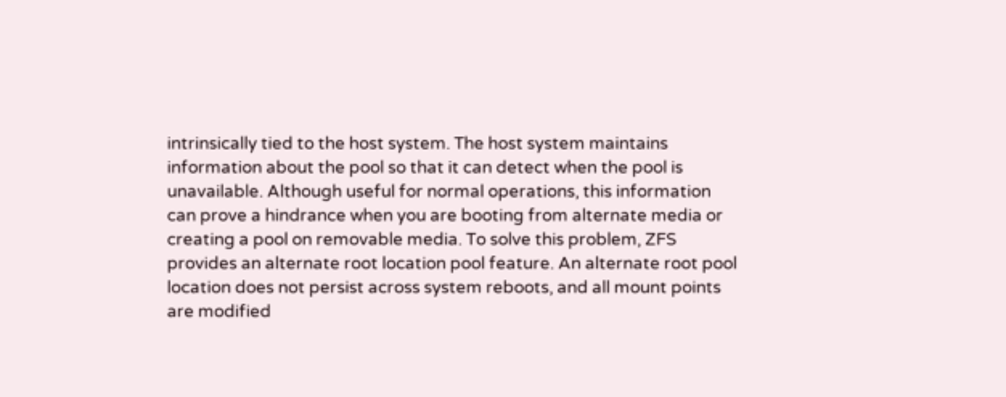intrinsically tied to the host system. The host system maintains information about the pool so that it can detect when the pool is unavailable. Although useful for normal operations, this information can prove a hindrance when you are booting from alternate media or creating a pool on removable media. To solve this problem, ZFS provides an alternate root location pool feature. An alternate root pool location does not persist across system reboots, and all mount points are modified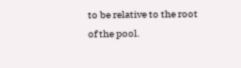to be relative to the root of the pool.